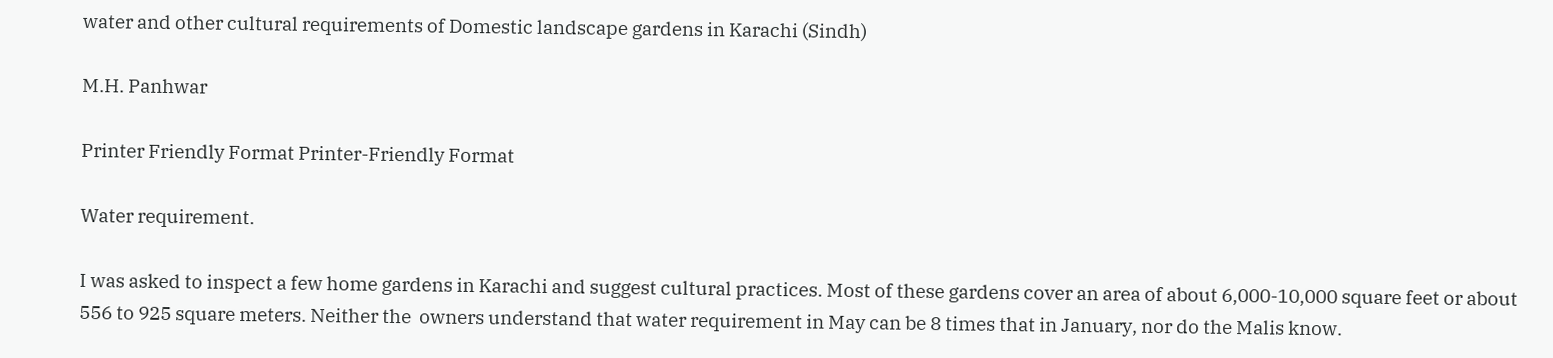water and other cultural requirements of Domestic landscape gardens in Karachi (Sindh)

M.H. Panhwar

Printer Friendly Format Printer-Friendly Format

Water requirement.

I was asked to inspect a few home gardens in Karachi and suggest cultural practices. Most of these gardens cover an area of about 6,000-10,000 square feet or about 556 to 925 square meters. Neither the  owners understand that water requirement in May can be 8 times that in January, nor do the Malis know.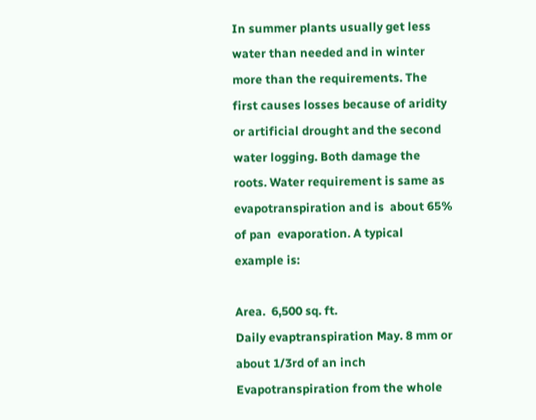In summer plants usually get less water than needed and in winter more than the requirements. The first causes losses because of aridity or artificial drought and the second water logging. Both damage the roots. Water requirement is same as evapotranspiration and is  about 65% of pan  evaporation. A typical example is:

Area.  6,500 sq. ft.
Daily evaptranspiration May. 8 mm or about 1/3rd of an inch
Evapotranspiration from the whole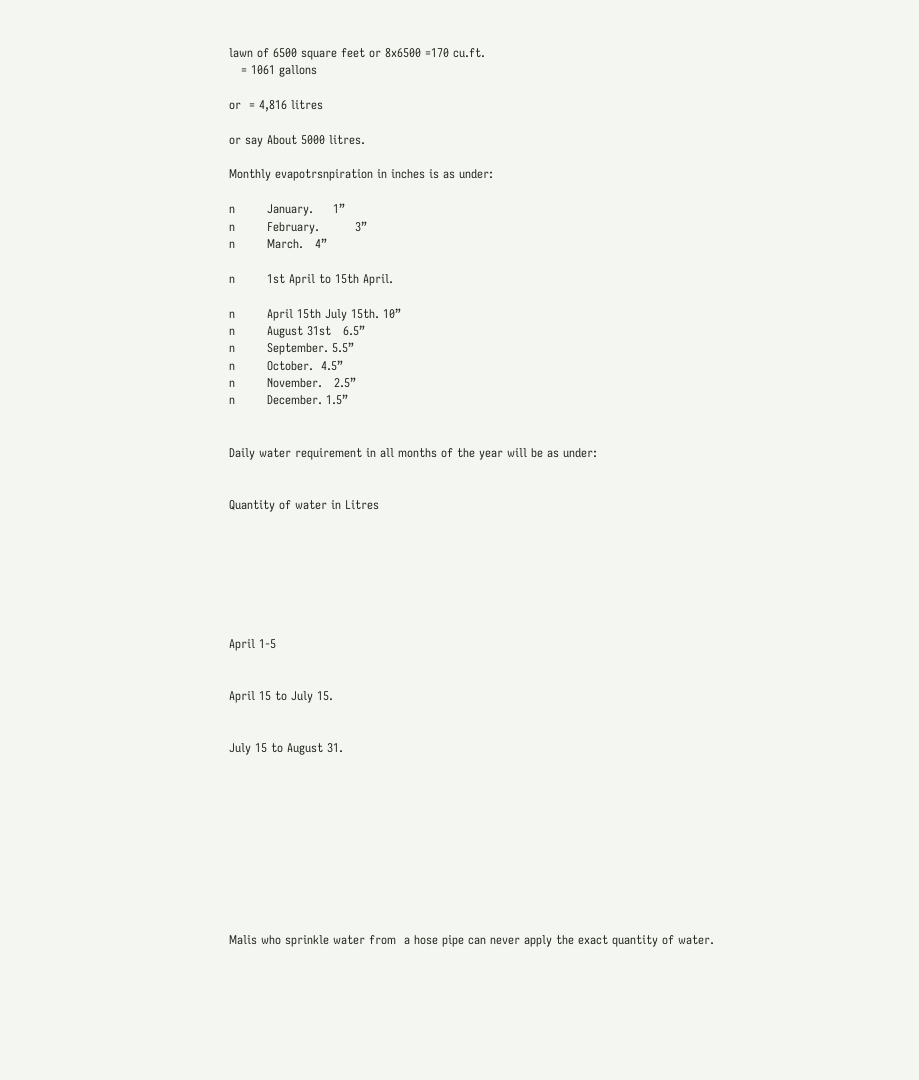lawn of 6500 square feet or 8x6500 =170 cu.ft.
   = 1061 gallons

or  = 4,816 litres

or say About 5000 litres.

Monthly evapotrsnpiration in inches is as under:

n        January.     1”
n        February.         3”
n        March.   4”

n        1st April to 15th April.

n        April 15th July 15th. 10”
n        August 31st   6.5”
n        September. 5.5”
n        October.  4.5”
n        November.   2.5”
n        December. 1.5”


Daily water requirement in all months of the year will be as under:


Quantity of water in Litres







April 1-5


April 15 to July 15.


July 15 to August 31.










Malis who sprinkle water from  a hose pipe can never apply the exact quantity of water.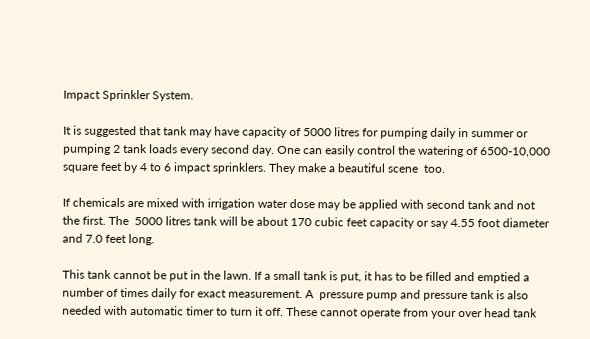Impact Sprinkler System.

It is suggested that tank may have capacity of 5000 litres for pumping daily in summer or pumping 2 tank loads every second day. One can easily control the watering of 6500-10,000 square feet by 4 to 6 impact sprinklers. They make a beautiful scene  too.

If chemicals are mixed with irrigation water dose may be applied with second tank and not the first. The  5000 litres tank will be about 170 cubic feet capacity or say 4.55 foot diameter and 7.0 feet long.

This tank cannot be put in the lawn. If a small tank is put, it has to be filled and emptied a number of times daily for exact measurement. A  pressure pump and pressure tank is also needed with automatic timer to turn it off. These cannot operate from your over head tank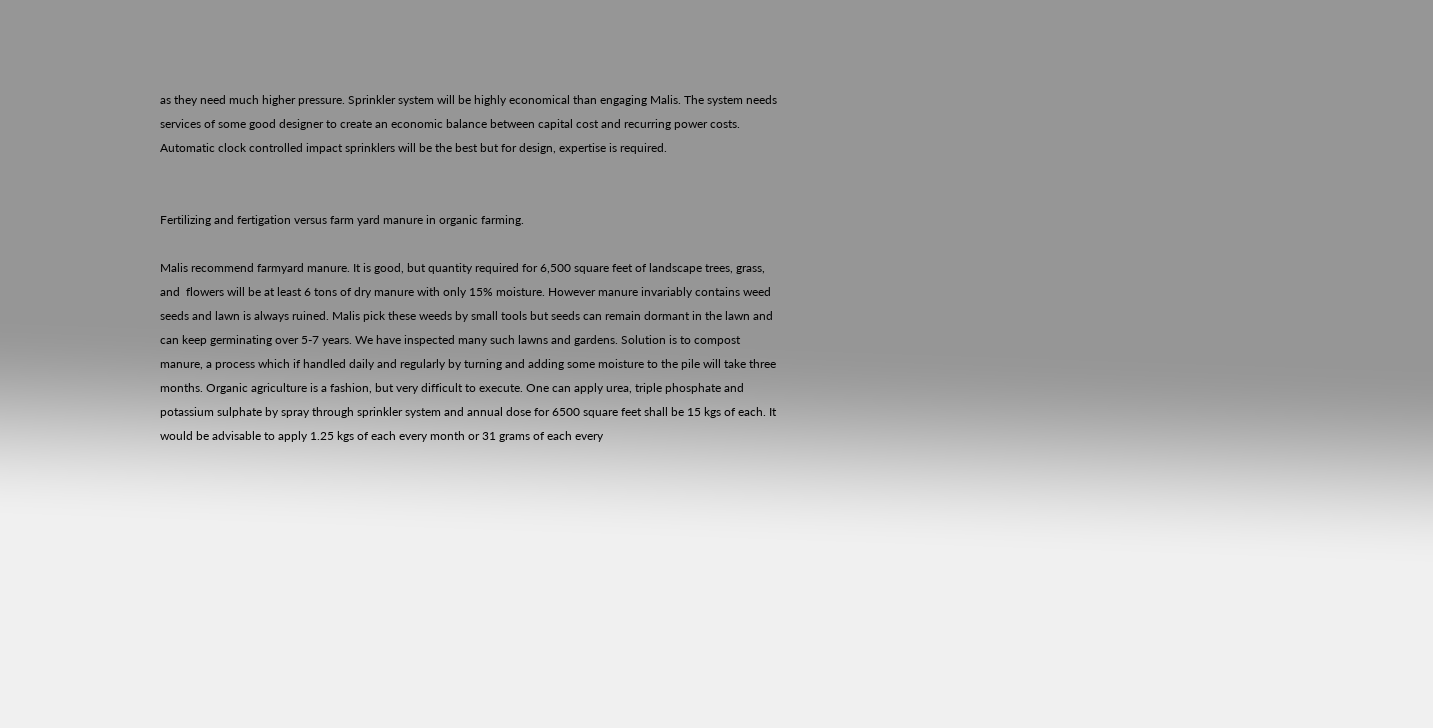as they need much higher pressure. Sprinkler system will be highly economical than engaging Malis. The system needs services of some good designer to create an economic balance between capital cost and recurring power costs. Automatic clock controlled impact sprinklers will be the best but for design, expertise is required.


Fertilizing and fertigation versus farm yard manure in organic farming.

Malis recommend farmyard manure. It is good, but quantity required for 6,500 square feet of landscape trees, grass, and  flowers will be at least 6 tons of dry manure with only 15% moisture. However manure invariably contains weed seeds and lawn is always ruined. Malis pick these weeds by small tools but seeds can remain dormant in the lawn and can keep germinating over 5-7 years. We have inspected many such lawns and gardens. Solution is to compost manure, a process which if handled daily and regularly by turning and adding some moisture to the pile will take three months. Organic agriculture is a fashion, but very difficult to execute. One can apply urea, triple phosphate and potassium sulphate by spray through sprinkler system and annual dose for 6500 square feet shall be 15 kgs of each. It would be advisable to apply 1.25 kgs of each every month or 31 grams of each every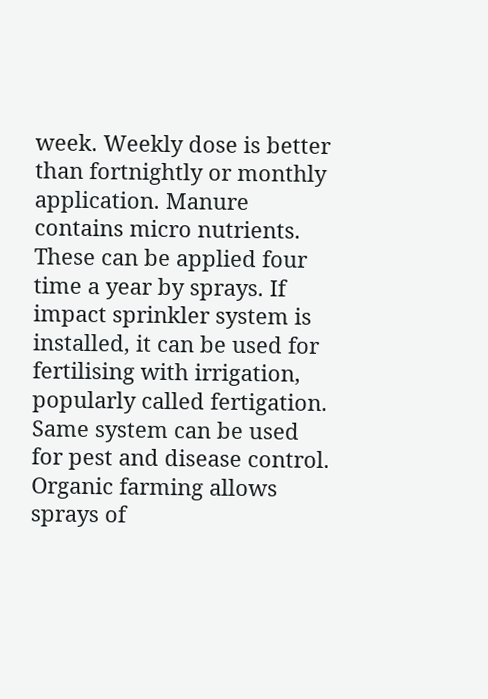week. Weekly dose is better than fortnightly or monthly application. Manure contains micro nutrients. These can be applied four time a year by sprays. If impact sprinkler system is installed, it can be used for fertilising with irrigation, popularly called fertigation. Same system can be used for pest and disease control. Organic farming allows sprays of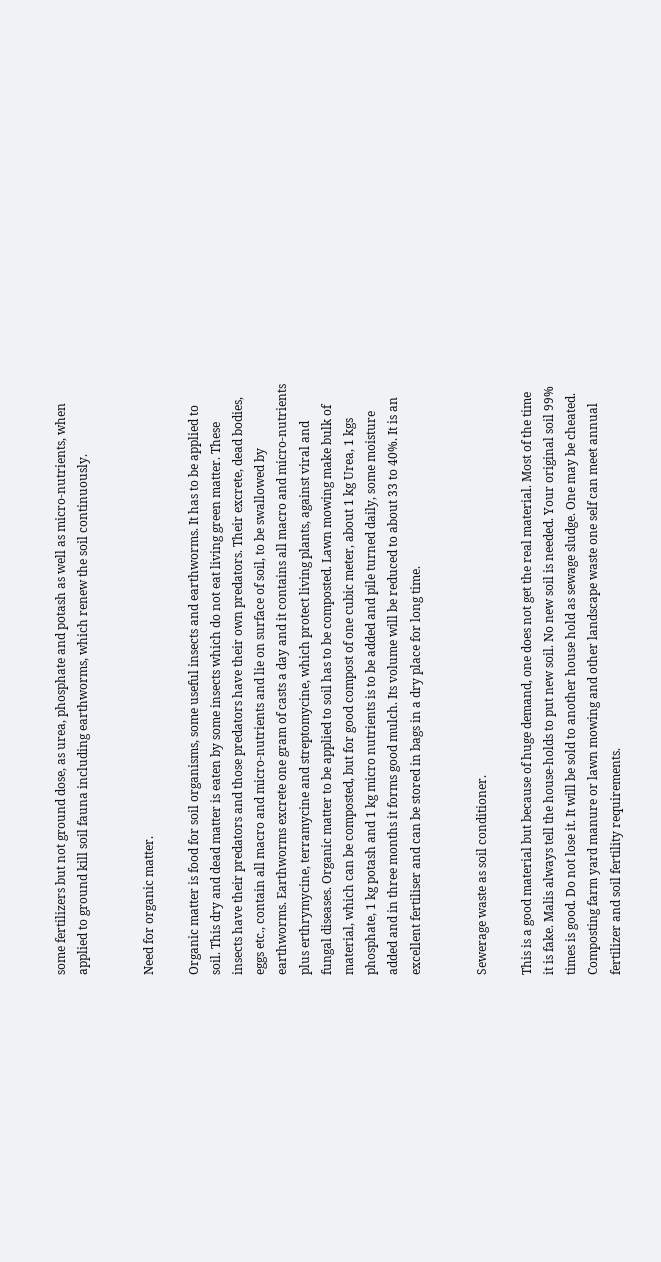some fertilizers but not ground dose, as urea, phosphate and potash as well as micro-nutrients, when applied to ground kill soil fauna including earthworms, which renew the soil continuously.


Need for organic matter.

Organic matter is food for soil organisms, some useful insects and earthworms. It has to be applied to soil. This dry and dead matter is eaten by some insects which do not eat living green matter. These insects have their predators and those predators have their own predators. Their excrete, dead bodies, eggs etc., contain all macro and micro-nutrients and lie on surface of soil, to be swallowed by earthworms. Earthworms excrete one gram of casts a day and it contains all macro and micro-nutrients plus erthrymycine, terramycine and streptomycine, which protect living plants, against viral and fungal diseases. Organic matter to be applied to soil has to be composted. Lawn mowing make bulk of material, which can be composted, but for good compost of one cubic meter, about 1 kg Urea, 1 kgs phosphate, 1 kg potash and 1 kg micro nutrients is to be added and pile turned daily, some moisture added and in three months it forms good mulch. Its volume will be reduced to about 33 to 40%. It is an excellent fertiliser and can be stored in bags in a dry place for long time.


Sewerage waste as soil conditioner.

This is a good material but because of huge demand, one does not get the real material. Most of the time it is fake. Malis always tell the house-holds to put new soil. No new soil is needed. Your original soil 99% times is good. Do not lose it. It will be sold to another house hold as sewage sludge. One may be cheated. Composting farm yard manure or lawn mowing and other landscape waste one self can meet annual fertilizer and soil fertility requirements.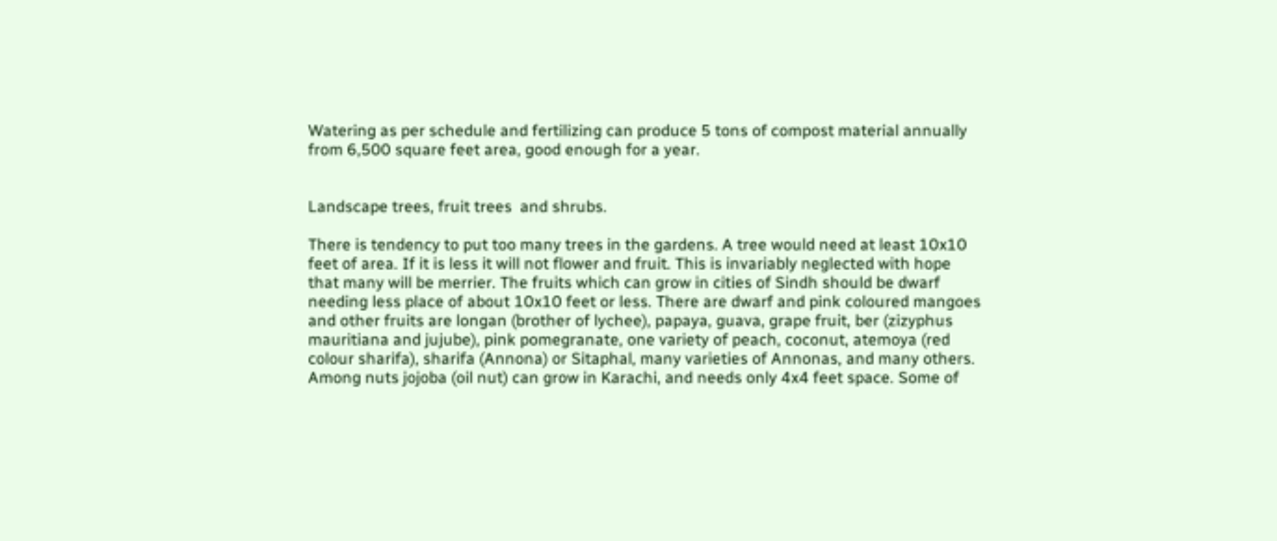Watering as per schedule and fertilizing can produce 5 tons of compost material annually from 6,500 square feet area, good enough for a year.


Landscape trees, fruit trees  and shrubs.

There is tendency to put too many trees in the gardens. A tree would need at least 10x10 feet of area. If it is less it will not flower and fruit. This is invariably neglected with hope that many will be merrier. The fruits which can grow in cities of Sindh should be dwarf needing less place of about 10x10 feet or less. There are dwarf and pink coloured mangoes and other fruits are longan (brother of lychee), papaya, guava, grape fruit, ber (zizyphus mauritiana and jujube), pink pomegranate, one variety of peach, coconut, atemoya (red colour sharifa), sharifa (Annona) or Sitaphal, many varieties of Annonas, and many others. Among nuts jojoba (oil nut) can grow in Karachi, and needs only 4x4 feet space. Some of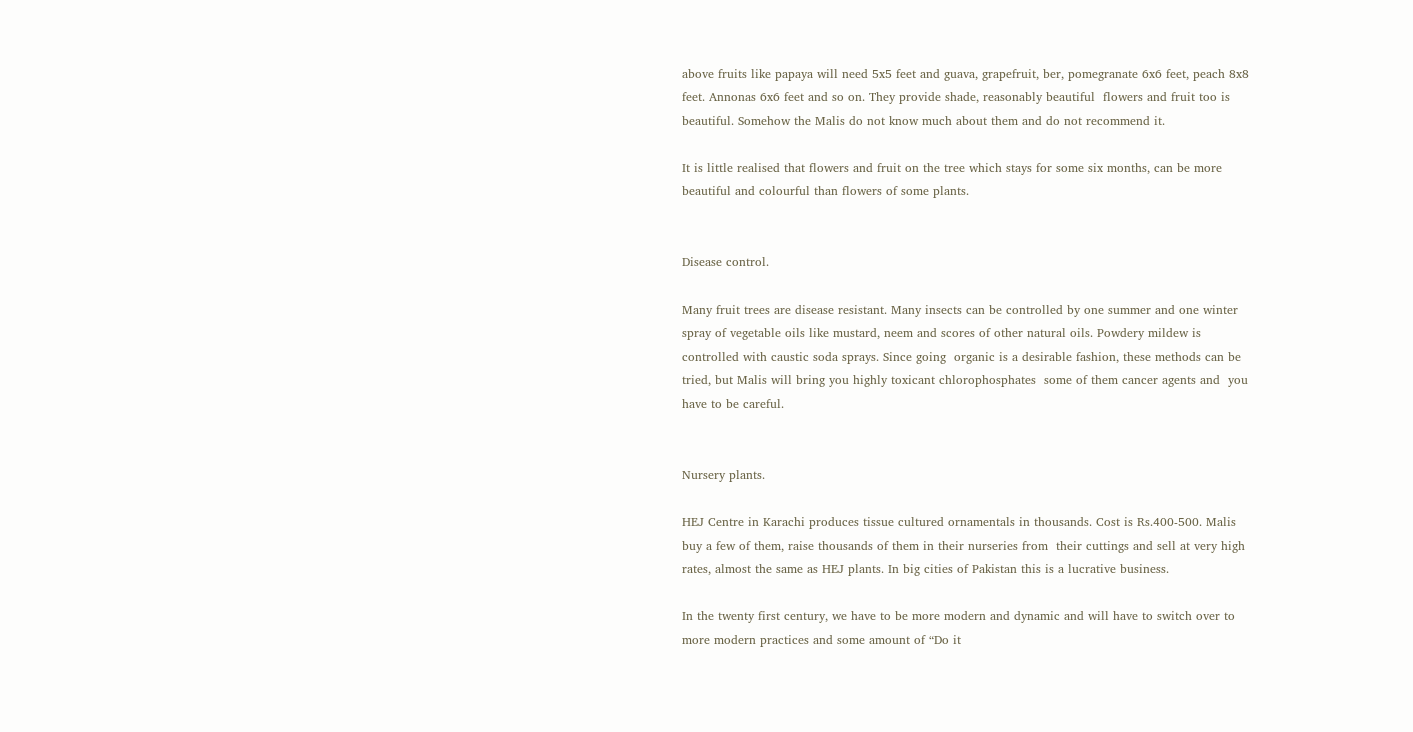above fruits like papaya will need 5x5 feet and guava, grapefruit, ber, pomegranate 6x6 feet, peach 8x8 feet. Annonas 6x6 feet and so on. They provide shade, reasonably beautiful  flowers and fruit too is beautiful. Somehow the Malis do not know much about them and do not recommend it.

It is little realised that flowers and fruit on the tree which stays for some six months, can be more beautiful and colourful than flowers of some plants.


Disease control.

Many fruit trees are disease resistant. Many insects can be controlled by one summer and one winter spray of vegetable oils like mustard, neem and scores of other natural oils. Powdery mildew is controlled with caustic soda sprays. Since going  organic is a desirable fashion, these methods can be tried, but Malis will bring you highly toxicant chlorophosphates  some of them cancer agents and  you have to be careful.


Nursery plants.

HEJ Centre in Karachi produces tissue cultured ornamentals in thousands. Cost is Rs.400-500. Malis buy a few of them, raise thousands of them in their nurseries from  their cuttings and sell at very high rates, almost the same as HEJ plants. In big cities of Pakistan this is a lucrative business.

In the twenty first century, we have to be more modern and dynamic and will have to switch over to more modern practices and some amount of “Do it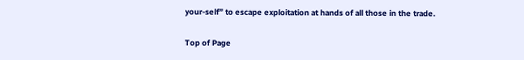your-self” to escape exploitation at hands of all those in the trade.

Top of Page